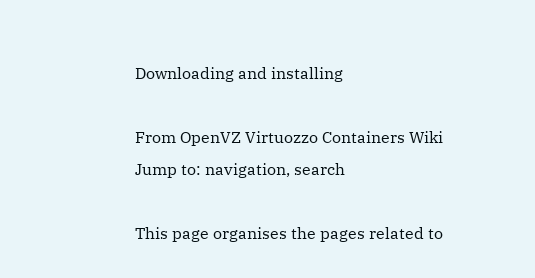Downloading and installing

From OpenVZ Virtuozzo Containers Wiki
Jump to: navigation, search

This page organises the pages related to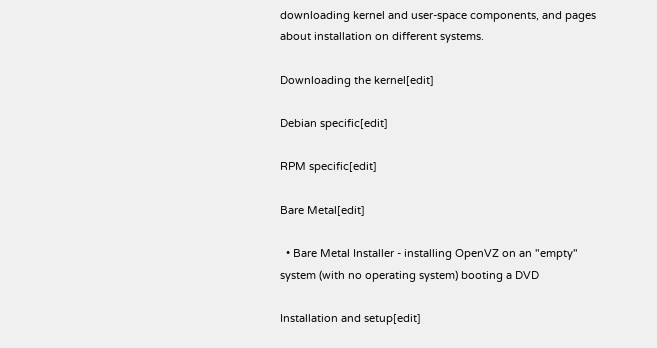downloading kernel and user-space components, and pages about installation on different systems.

Downloading the kernel[edit]

Debian specific[edit]

RPM specific[edit]

Bare Metal[edit]

  • Bare Metal Installer - installing OpenVZ on an "empty" system (with no operating system) booting a DVD

Installation and setup[edit]